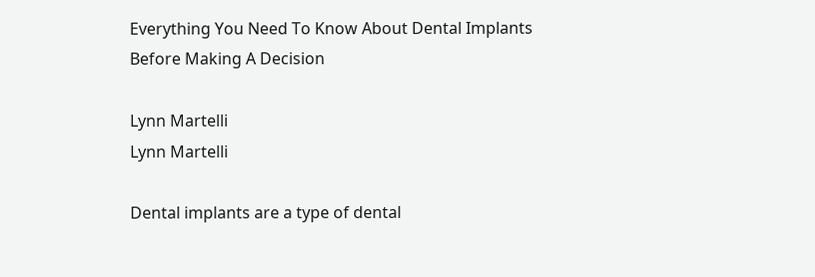Everything You Need To Know About Dental Implants Before Making A Decision

Lynn Martelli
Lynn Martelli

Dental implants are a type of dental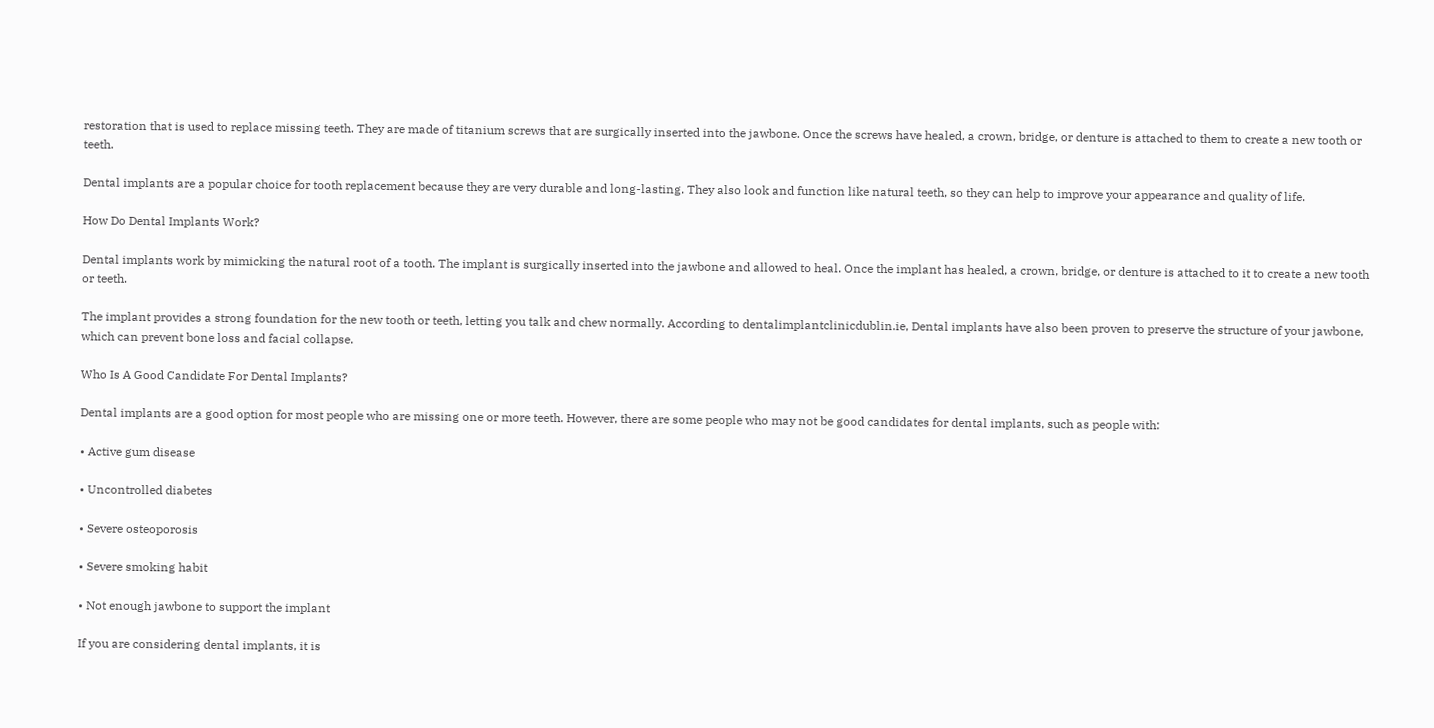restoration that is used to replace missing teeth. They are made of titanium screws that are surgically inserted into the jawbone. Once the screws have healed, a crown, bridge, or denture is attached to them to create a new tooth or teeth.

Dental implants are a popular choice for tooth replacement because they are very durable and long-lasting. They also look and function like natural teeth, so they can help to improve your appearance and quality of life.

How Do Dental Implants Work?

Dental implants work by mimicking the natural root of a tooth. The implant is surgically inserted into the jawbone and allowed to heal. Once the implant has healed, a crown, bridge, or denture is attached to it to create a new tooth or teeth.

The implant provides a strong foundation for the new tooth or teeth, letting you talk and chew normally. According to dentalimplantclinicdublin.ie, Dental implants have also been proven to preserve the structure of your jawbone, which can prevent bone loss and facial collapse.

Who Is A Good Candidate For Dental Implants?

Dental implants are a good option for most people who are missing one or more teeth. However, there are some people who may not be good candidates for dental implants, such as people with:

• Active gum disease

• Uncontrolled diabetes

• Severe osteoporosis

• Severe smoking habit

• Not enough jawbone to support the implant

If you are considering dental implants, it is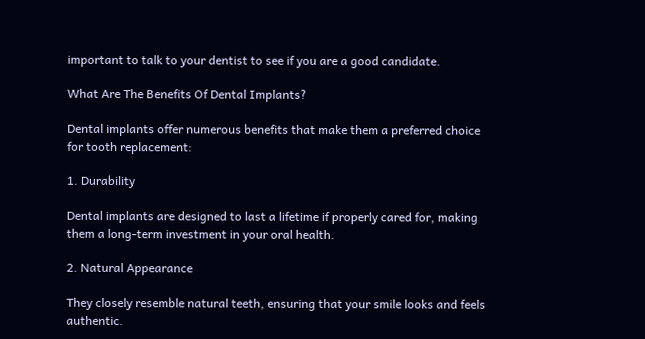important to talk to your dentist to see if you are a good candidate.

What Are The Benefits Of Dental Implants?

Dental implants offer numerous benefits that make them a preferred choice for tooth replacement:

1. Durability

Dental implants are designed to last a lifetime if properly cared for, making them a long-term investment in your oral health.

2. Natural Appearance

They closely resemble natural teeth, ensuring that your smile looks and feels authentic.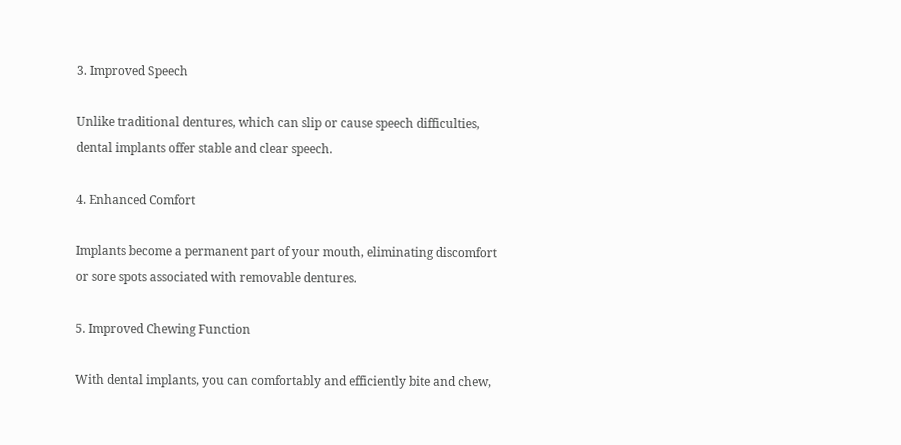3. Improved Speech

Unlike traditional dentures, which can slip or cause speech difficulties, dental implants offer stable and clear speech.

4. Enhanced Comfort

Implants become a permanent part of your mouth, eliminating discomfort or sore spots associated with removable dentures.

5. Improved Chewing Function

With dental implants, you can comfortably and efficiently bite and chew,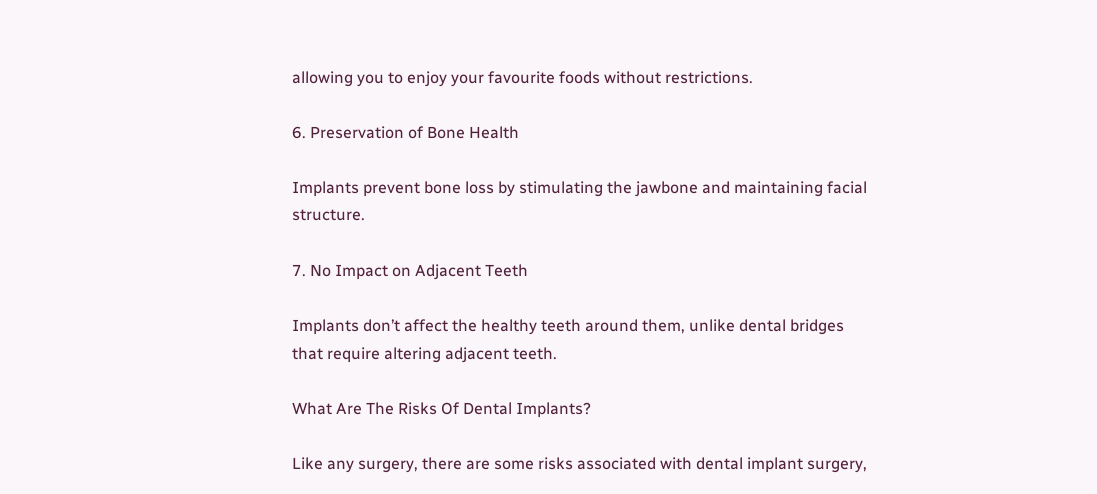allowing you to enjoy your favourite foods without restrictions.

6. Preservation of Bone Health

Implants prevent bone loss by stimulating the jawbone and maintaining facial structure.

7. No Impact on Adjacent Teeth

Implants don’t affect the healthy teeth around them, unlike dental bridges that require altering adjacent teeth.

What Are The Risks Of Dental Implants?

Like any surgery, there are some risks associated with dental implant surgery,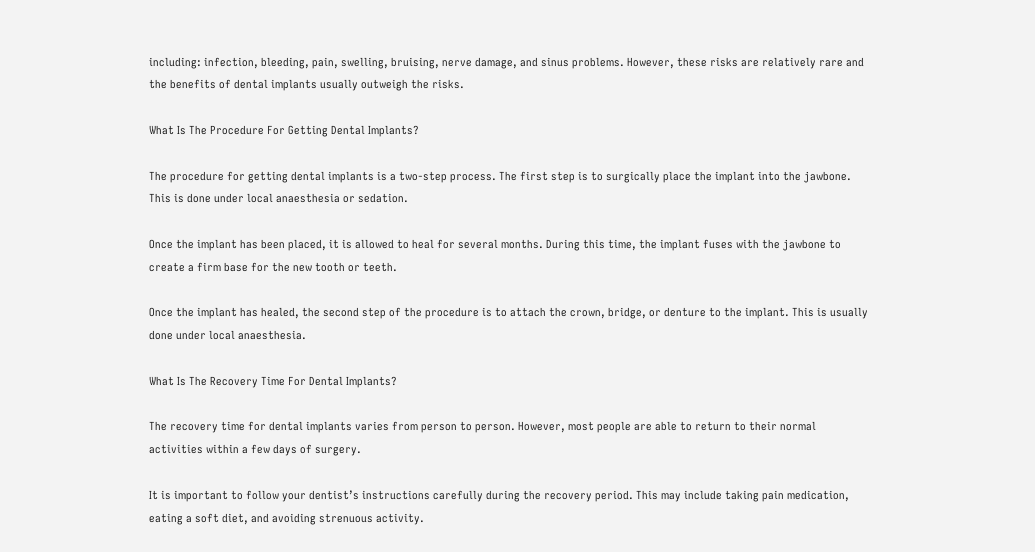including: infection, bleeding, pain, swelling, bruising, nerve damage, and sinus problems. However, these risks are relatively rare and the benefits of dental implants usually outweigh the risks.

What Is The Procedure For Getting Dental Implants?

The procedure for getting dental implants is a two-step process. The first step is to surgically place the implant into the jawbone. This is done under local anaesthesia or sedation.

Once the implant has been placed, it is allowed to heal for several months. During this time, the implant fuses with the jawbone to create a firm base for the new tooth or teeth.

Once the implant has healed, the second step of the procedure is to attach the crown, bridge, or denture to the implant. This is usually done under local anaesthesia.

What Is The Recovery Time For Dental Implants?

The recovery time for dental implants varies from person to person. However, most people are able to return to their normal activities within a few days of surgery.

It is important to follow your dentist’s instructions carefully during the recovery period. This may include taking pain medication, eating a soft diet, and avoiding strenuous activity.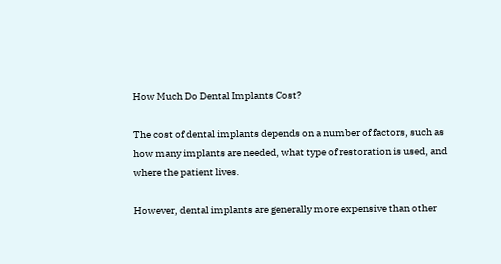How Much Do Dental Implants Cost?

The cost of dental implants depends on a number of factors, such as how many implants are needed, what type of restoration is used, and where the patient lives.

However, dental implants are generally more expensive than other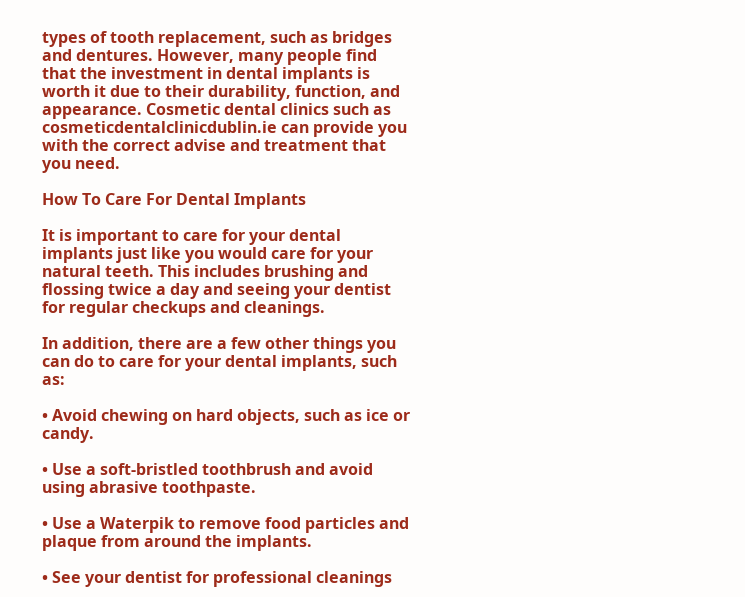types of tooth replacement, such as bridges and dentures. However, many people find that the investment in dental implants is worth it due to their durability, function, and appearance. Cosmetic dental clinics such as cosmeticdentalclinicdublin.ie can provide you with the correct advise and treatment that you need.

How To Care For Dental Implants

It is important to care for your dental implants just like you would care for your natural teeth. This includes brushing and flossing twice a day and seeing your dentist for regular checkups and cleanings.

In addition, there are a few other things you can do to care for your dental implants, such as:

• Avoid chewing on hard objects, such as ice or candy.

• Use a soft-bristled toothbrush and avoid using abrasive toothpaste.

• Use a Waterpik to remove food particles and plaque from around the implants.

• See your dentist for professional cleanings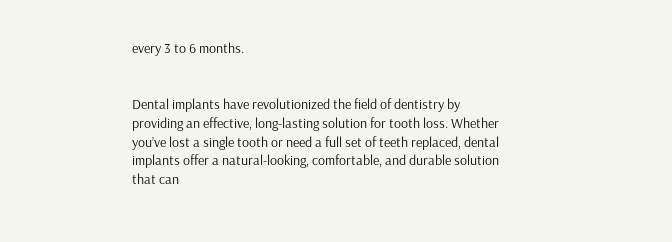every 3 to 6 months.


Dental implants have revolutionized the field of dentistry by providing an effective, long-lasting solution for tooth loss. Whether you’ve lost a single tooth or need a full set of teeth replaced, dental implants offer a natural-looking, comfortable, and durable solution that can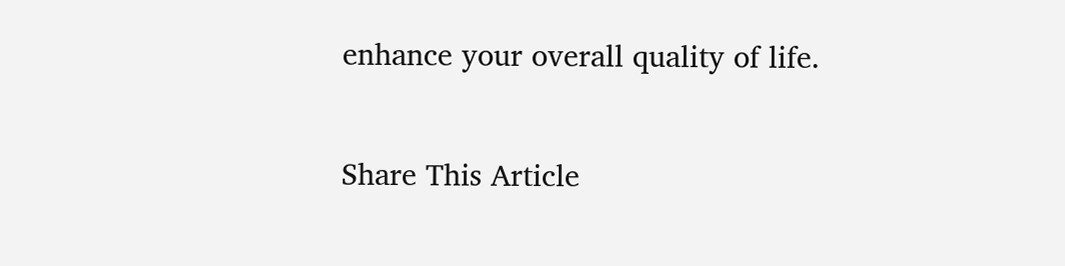enhance your overall quality of life.

Share This Article